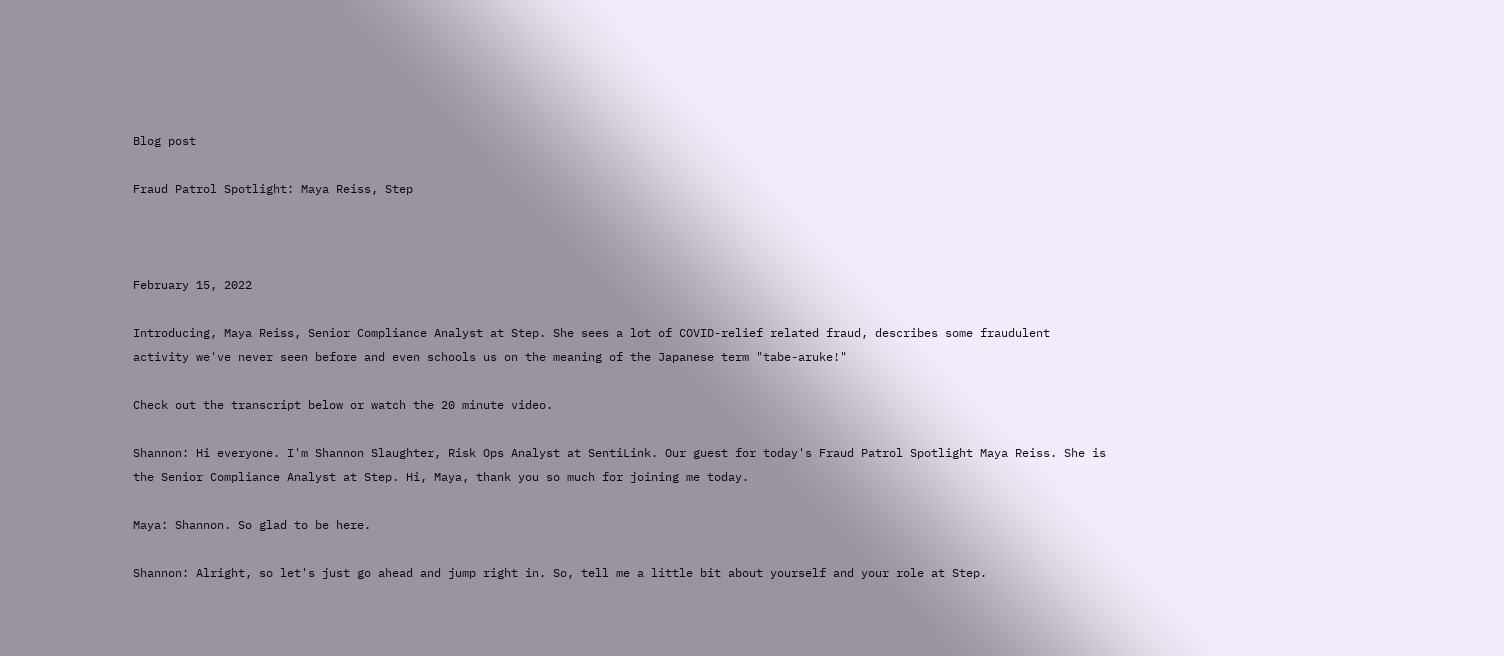Blog post

Fraud Patrol Spotlight: Maya Reiss, Step



February 15, 2022

Introducing, Maya Reiss, Senior Compliance Analyst at Step. She sees a lot of COVID-relief related fraud, describes some fraudulent activity we've never seen before and even schools us on the meaning of the Japanese term "tabe-aruke!"

Check out the transcript below or watch the 20 minute video.

Shannon: Hi everyone. I'm Shannon Slaughter, Risk Ops Analyst at SentiLink. Our guest for today's Fraud Patrol Spotlight Maya Reiss. She is the Senior Compliance Analyst at Step. Hi, Maya, thank you so much for joining me today.

Maya: Shannon. So glad to be here.

Shannon: Alright, so let's just go ahead and jump right in. So, tell me a little bit about yourself and your role at Step.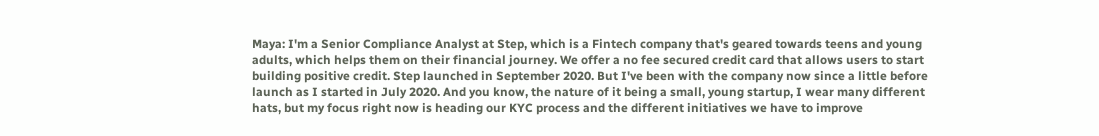Maya: I'm a Senior Compliance Analyst at Step, which is a Fintech company that's geared towards teens and young adults, which helps them on their financial journey. We offer a no fee secured credit card that allows users to start building positive credit. Step launched in September 2020. But I've been with the company now since a little before launch as I started in July 2020. And you know, the nature of it being a small, young startup, I wear many different hats, but my focus right now is heading our KYC process and the different initiatives we have to improve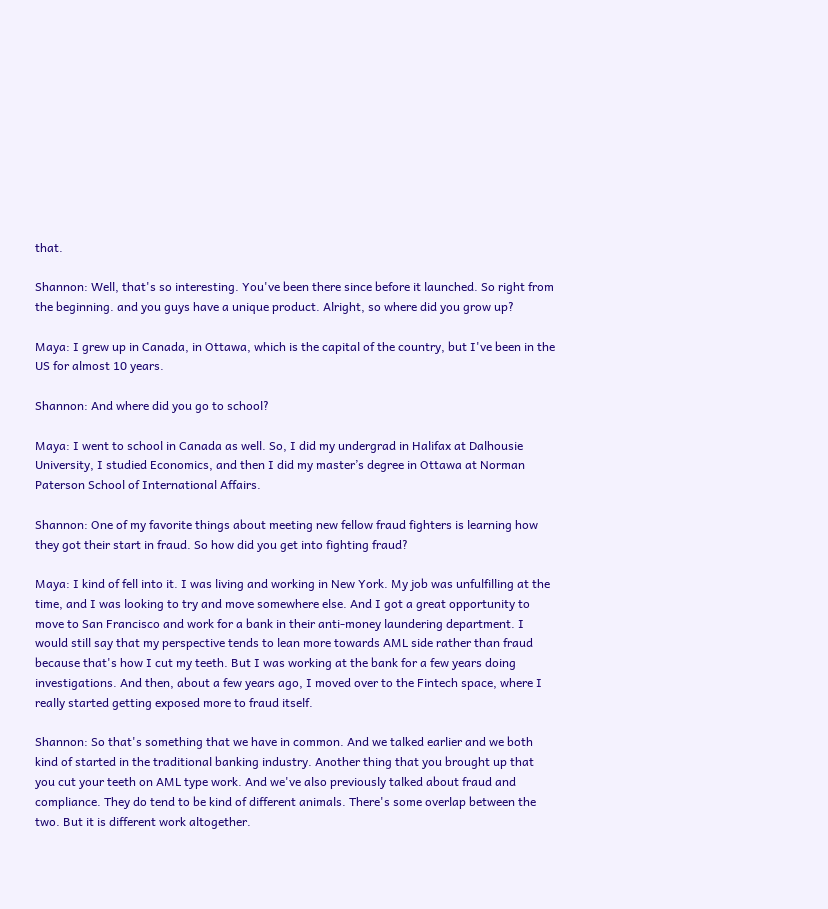that.

Shannon: Well, that's so interesting. You've been there since before it launched. So right from the beginning. and you guys have a unique product. Alright, so where did you grow up?

Maya: I grew up in Canada, in Ottawa, which is the capital of the country, but I've been in the US for almost 10 years.

Shannon: And where did you go to school?

Maya: I went to school in Canada as well. So, I did my undergrad in Halifax at Dalhousie University, I studied Economics, and then I did my master’s degree in Ottawa at Norman Paterson School of International Affairs.

Shannon: One of my favorite things about meeting new fellow fraud fighters is learning how they got their start in fraud. So how did you get into fighting fraud?

Maya: I kind of fell into it. I was living and working in New York. My job was unfulfilling at the time, and I was looking to try and move somewhere else. And I got a great opportunity to move to San Francisco and work for a bank in their anti-money laundering department. I would still say that my perspective tends to lean more towards AML side rather than fraud because that's how I cut my teeth. But I was working at the bank for a few years doing investigations. And then, about a few years ago, I moved over to the Fintech space, where I really started getting exposed more to fraud itself.

Shannon: So that's something that we have in common. And we talked earlier and we both kind of started in the traditional banking industry. Another thing that you brought up that you cut your teeth on AML type work. And we've also previously talked about fraud and compliance. They do tend to be kind of different animals. There's some overlap between the two. But it is different work altogether.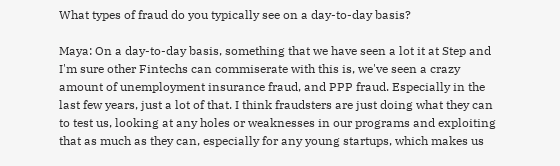What types of fraud do you typically see on a day-to-day basis?

Maya: On a day-to-day basis, something that we have seen a lot it at Step and I'm sure other Fintechs can commiserate with this is, we've seen a crazy amount of unemployment insurance fraud, and PPP fraud. Especially in the last few years, just a lot of that. I think fraudsters are just doing what they can to test us, looking at any holes or weaknesses in our programs and exploiting that as much as they can, especially for any young startups, which makes us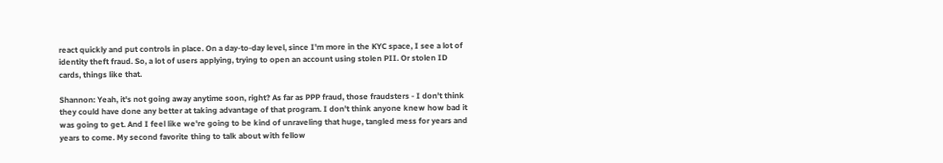react quickly and put controls in place. On a day-to-day level, since I'm more in the KYC space, I see a lot of identity theft fraud. So, a lot of users applying, trying to open an account using stolen PII. Or stolen ID cards, things like that.

Shannon: Yeah, it's not going away anytime soon, right? As far as PPP fraud, those fraudsters - I don't think they could have done any better at taking advantage of that program. I don't think anyone knew how bad it was going to get. And I feel like we're going to be kind of unraveling that huge, tangled mess for years and years to come. My second favorite thing to talk about with fellow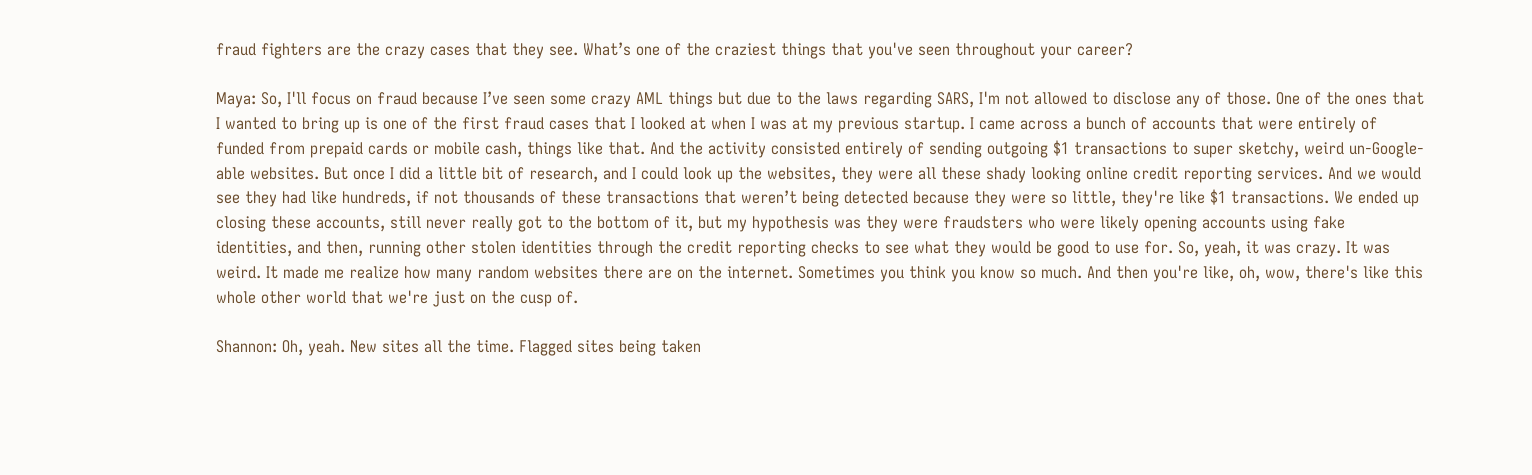fraud fighters are the crazy cases that they see. What’s one of the craziest things that you've seen throughout your career?

Maya: So, I'll focus on fraud because I’ve seen some crazy AML things but due to the laws regarding SARS, I'm not allowed to disclose any of those. One of the ones that I wanted to bring up is one of the first fraud cases that I looked at when I was at my previous startup. I came across a bunch of accounts that were entirely of funded from prepaid cards or mobile cash, things like that. And the activity consisted entirely of sending outgoing $1 transactions to super sketchy, weird un-Google-able websites. But once I did a little bit of research, and I could look up the websites, they were all these shady looking online credit reporting services. And we would see they had like hundreds, if not thousands of these transactions that weren’t being detected because they were so little, they're like $1 transactions. We ended up closing these accounts, still never really got to the bottom of it, but my hypothesis was they were fraudsters who were likely opening accounts using fake identities, and then, running other stolen identities through the credit reporting checks to see what they would be good to use for. So, yeah, it was crazy. It was weird. It made me realize how many random websites there are on the internet. Sometimes you think you know so much. And then you're like, oh, wow, there's like this whole other world that we're just on the cusp of.

Shannon: Oh, yeah. New sites all the time. Flagged sites being taken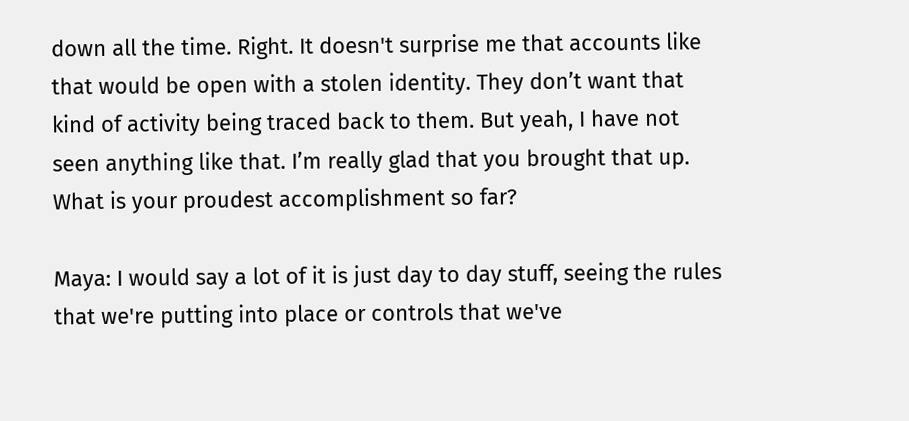down all the time. Right. It doesn't surprise me that accounts like that would be open with a stolen identity. They don’t want that kind of activity being traced back to them. But yeah, I have not seen anything like that. I’m really glad that you brought that up. What is your proudest accomplishment so far?

Maya: I would say a lot of it is just day to day stuff, seeing the rules that we're putting into place or controls that we've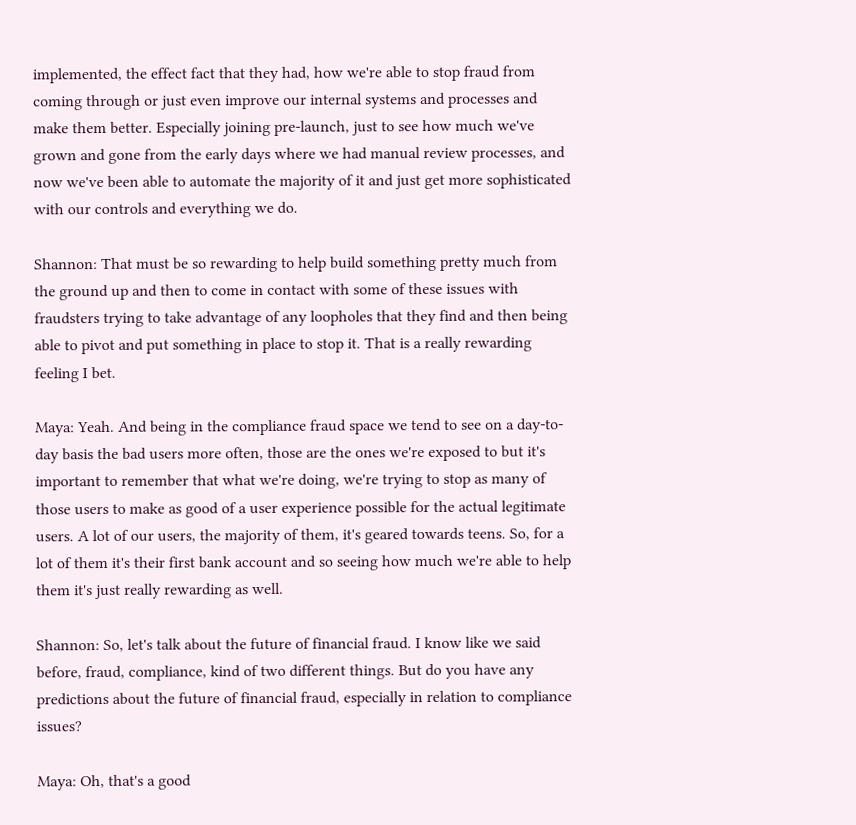implemented, the effect fact that they had, how we're able to stop fraud from coming through or just even improve our internal systems and processes and make them better. Especially joining pre-launch, just to see how much we've grown and gone from the early days where we had manual review processes, and now we've been able to automate the majority of it and just get more sophisticated with our controls and everything we do.

Shannon: That must be so rewarding to help build something pretty much from the ground up and then to come in contact with some of these issues with fraudsters trying to take advantage of any loopholes that they find and then being able to pivot and put something in place to stop it. That is a really rewarding feeling I bet.

Maya: Yeah. And being in the compliance fraud space we tend to see on a day-to-day basis the bad users more often, those are the ones we're exposed to but it's important to remember that what we're doing, we're trying to stop as many of those users to make as good of a user experience possible for the actual legitimate users. A lot of our users, the majority of them, it's geared towards teens. So, for a lot of them it's their first bank account and so seeing how much we're able to help them it's just really rewarding as well.

Shannon: So, let's talk about the future of financial fraud. I know like we said before, fraud, compliance, kind of two different things. But do you have any predictions about the future of financial fraud, especially in relation to compliance issues?

Maya: Oh, that's a good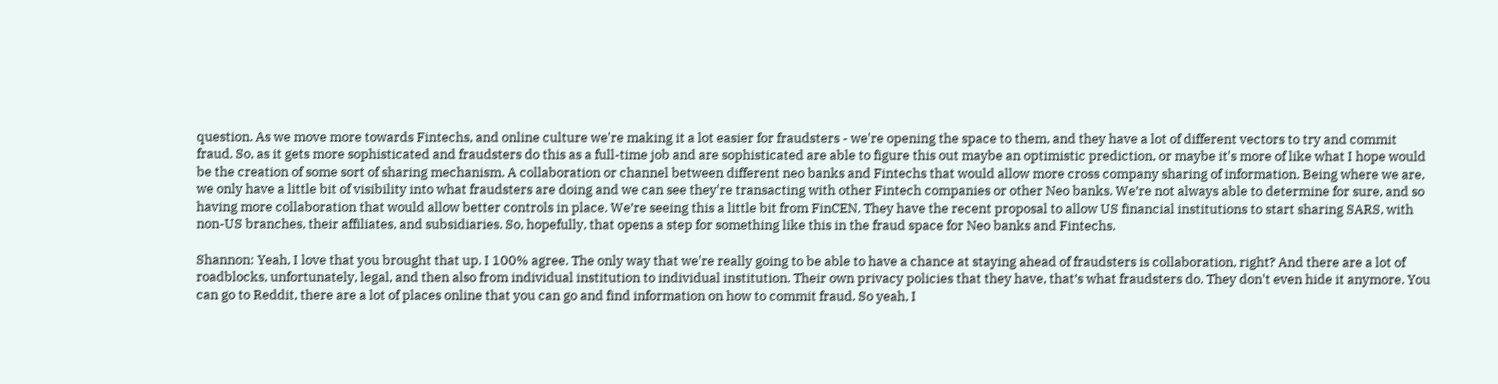question. As we move more towards Fintechs, and online culture we're making it a lot easier for fraudsters - we're opening the space to them, and they have a lot of different vectors to try and commit fraud. So, as it gets more sophisticated and fraudsters do this as a full-time job and are sophisticated are able to figure this out maybe an optimistic prediction, or maybe it's more of like what I hope would be the creation of some sort of sharing mechanism. A collaboration or channel between different neo banks and Fintechs that would allow more cross company sharing of information. Being where we are, we only have a little bit of visibility into what fraudsters are doing and we can see they're transacting with other Fintech companies or other Neo banks. We’re not always able to determine for sure, and so having more collaboration that would allow better controls in place. We’re seeing this a little bit from FinCEN. They have the recent proposal to allow US financial institutions to start sharing SARS, with non-US branches, their affiliates, and subsidiaries. So, hopefully, that opens a step for something like this in the fraud space for Neo banks and Fintechs.

Shannon: Yeah, I love that you brought that up. I 100% agree. The only way that we're really going to be able to have a chance at staying ahead of fraudsters is collaboration, right? And there are a lot of roadblocks, unfortunately, legal, and then also from individual institution to individual institution. Their own privacy policies that they have, that’s what fraudsters do. They don't even hide it anymore. You can go to Reddit, there are a lot of places online that you can go and find information on how to commit fraud. So yeah, I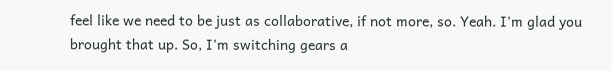feel like we need to be just as collaborative, if not more, so. Yeah. I'm glad you brought that up. So, I'm switching gears a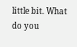little bit. What do you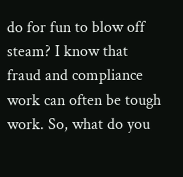do for fun to blow off steam? I know that fraud and compliance work can often be tough work. So, what do you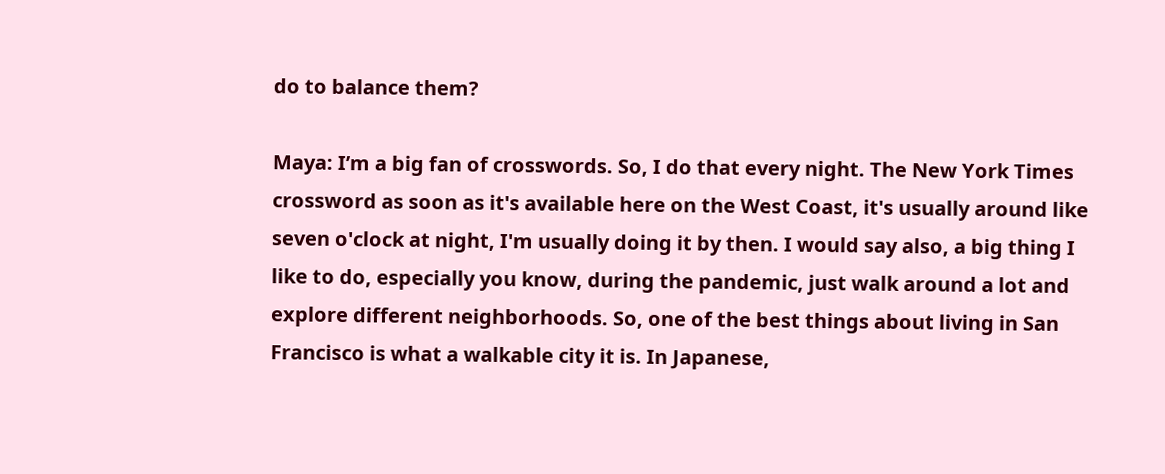do to balance them?

Maya: I’m a big fan of crosswords. So, I do that every night. The New York Times crossword as soon as it's available here on the West Coast, it's usually around like seven o'clock at night, I'm usually doing it by then. I would say also, a big thing I like to do, especially you know, during the pandemic, just walk around a lot and explore different neighborhoods. So, one of the best things about living in San Francisco is what a walkable city it is. In Japanese,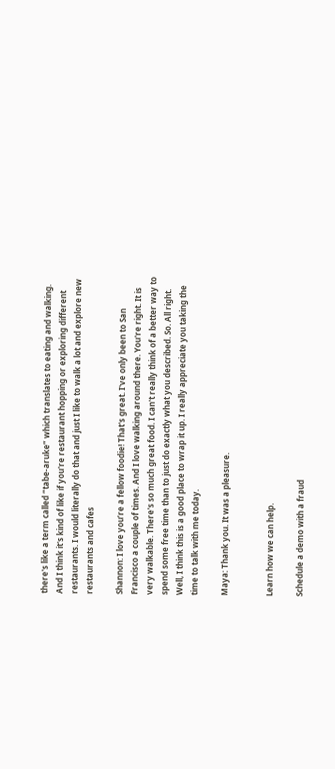there's like a term called “tabe-aruke” which translates to eating and walking. And I think it's kind of like if you're restaurant hopping or exploring different restaurants. I would literally do that and just I like to walk a lot and explore new restaurants and cafes

Shannon: I love you’re a fellow foodie! That's great. I've only been to San Francisco a couple of times. And I love walking around there. You're right. It is very walkable. There's so much great food. I can't really think of a better way to spend some free time than to just do exactly what you described. So. All right. Well, I think this is a good place to wrap it up. I really appreciate you taking the time to talk with me today.

Maya: Thank you. It was a pleasure.


Learn how we can help.

Schedule a demo with a fraud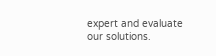expert and evaluate our solutions.